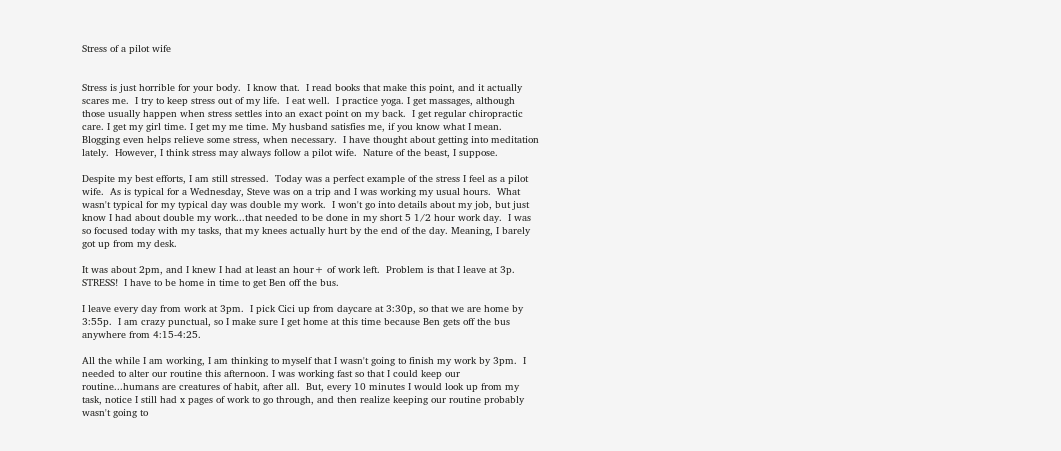Stress of a pilot wife


Stress is just horrible for your body.  I know that.  I read books that make this point, and it actually scares me.  I try to keep stress out of my life.  I eat well.  I practice yoga. I get massages, although those usually happen when stress settles into an exact point on my back.  I get regular chiropractic care. I get my girl time. I get my me time. My husband satisfies me, if you know what I mean.  Blogging even helps relieve some stress, when necessary.  I have thought about getting into meditation lately.  However, I think stress may always follow a pilot wife.  Nature of the beast, I suppose.

Despite my best efforts, I am still stressed.  Today was a perfect example of the stress I feel as a pilot wife.  As is typical for a Wednesday, Steve was on a trip and I was working my usual hours.  What wasn't typical for my typical day was double my work.  I won't go into details about my job, but just know I had about double my work...that needed to be done in my short 5 1/2 hour work day.  I was so focused today with my tasks, that my knees actually hurt by the end of the day. Meaning, I barely got up from my desk.

It was about 2pm, and I knew I had at least an hour+ of work left.  Problem is that I leave at 3p.  STRESS!  I have to be home in time to get Ben off the bus.

I leave every day from work at 3pm.  I pick Cici up from daycare at 3:30p, so that we are home by 3:55p.  I am crazy punctual, so I make sure I get home at this time because Ben gets off the bus anywhere from 4:15-4:25.

All the while I am working, I am thinking to myself that I wasn't going to finish my work by 3pm.  I needed to alter our routine this afternoon. I was working fast so that I could keep our routine...humans are creatures of habit, after all.  But, every 10 minutes I would look up from my task, notice I still had x pages of work to go through, and then realize keeping our routine probably wasn't going to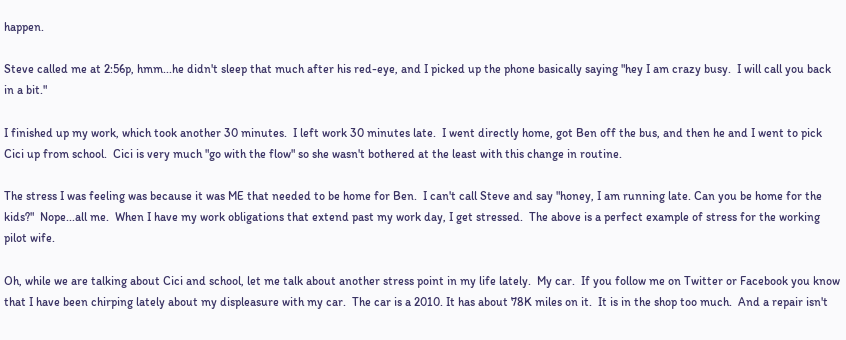happen.

Steve called me at 2:56p, hmm...he didn't sleep that much after his red-eye, and I picked up the phone basically saying "hey I am crazy busy.  I will call you back in a bit."

I finished up my work, which took another 30 minutes.  I left work 30 minutes late.  I went directly home, got Ben off the bus, and then he and I went to pick Cici up from school.  Cici is very much "go with the flow" so she wasn't bothered at the least with this change in routine.

The stress I was feeling was because it was ME that needed to be home for Ben.  I can't call Steve and say "honey, I am running late. Can you be home for the kids?"  Nope...all me.  When I have my work obligations that extend past my work day, I get stressed.  The above is a perfect example of stress for the working pilot wife.

Oh, while we are talking about Cici and school, let me talk about another stress point in my life lately.  My car.  If you follow me on Twitter or Facebook you know that I have been chirping lately about my displeasure with my car.  The car is a 2010. It has about 78K miles on it.  It is in the shop too much.  And a repair isn't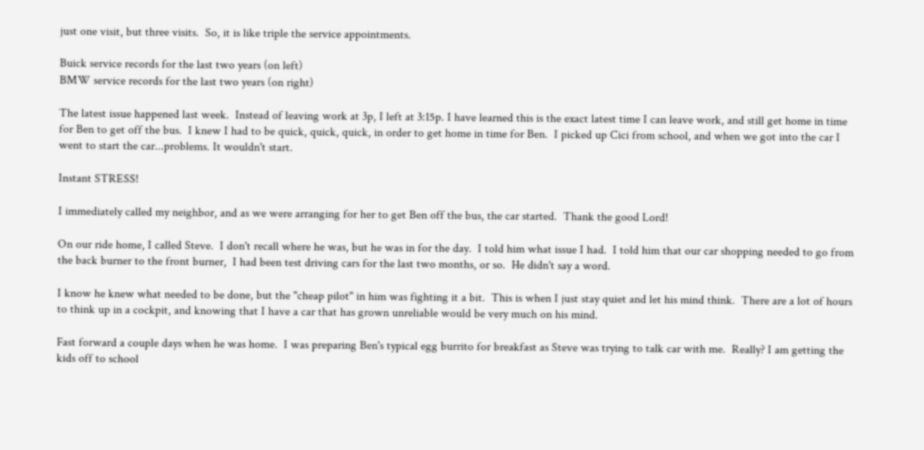just one visit, but three visits.  So, it is like triple the service appointments.

Buick service records for the last two years (on left)
BMW service records for the last two years (on right)

The latest issue happened last week.  Instead of leaving work at 3p, I left at 3:15p. I have learned this is the exact latest time I can leave work, and still get home in time for Ben to get off the bus.  I knew I had to be quick, quick, quick, in order to get home in time for Ben.  I picked up Cici from school, and when we got into the car I went to start the car...problems. It wouldn't start.

Instant STRESS!

I immediately called my neighbor, and as we were arranging for her to get Ben off the bus, the car started.  Thank the good Lord!

On our ride home, I called Steve.  I don't recall where he was, but he was in for the day.  I told him what issue I had.  I told him that our car shopping needed to go from the back burner to the front burner,  I had been test driving cars for the last two months, or so.  He didn't say a word.

I know he knew what needed to be done, but the "cheap pilot" in him was fighting it a bit.  This is when I just stay quiet and let his mind think.  There are a lot of hours to think up in a cockpit, and knowing that I have a car that has grown unreliable would be very much on his mind.

Fast forward a couple days when he was home.  I was preparing Ben's typical egg burrito for breakfast as Steve was trying to talk car with me.  Really? I am getting the kids off to school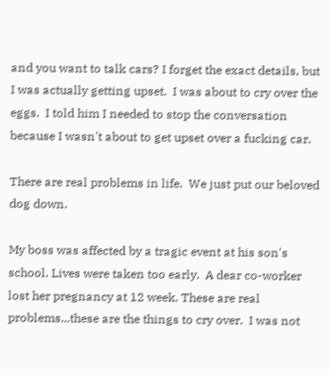and you want to talk cars? I forget the exact details, but I was actually getting upset.  I was about to cry over the eggs.  I told him I needed to stop the conversation because I wasn't about to get upset over a fucking car.

There are real problems in life.  We just put our beloved dog down.

My boss was affected by a tragic event at his son's school. Lives were taken too early.  A dear co-worker lost her pregnancy at 12 week. These are real problems...these are the things to cry over.  I was not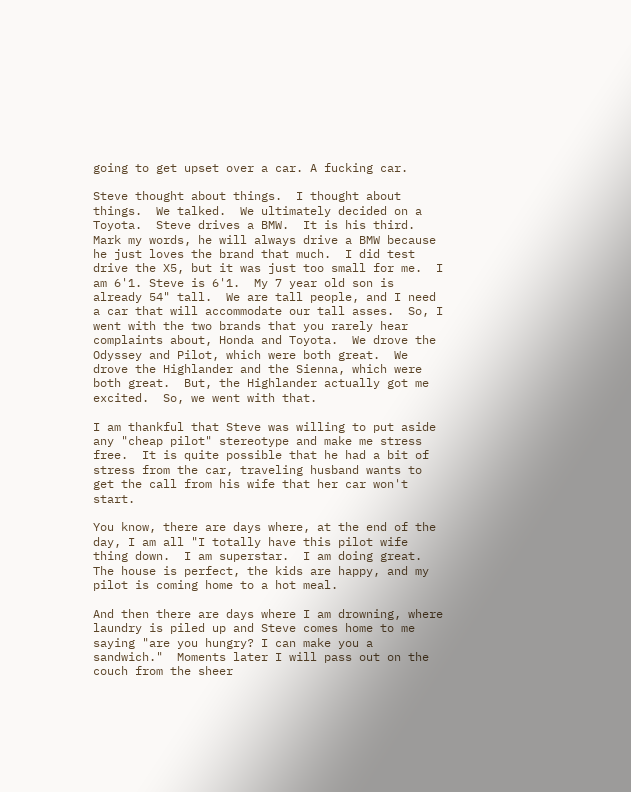going to get upset over a car. A fucking car.

Steve thought about things.  I thought about things.  We talked.  We ultimately decided on a Toyota.  Steve drives a BMW.  It is his third.  Mark my words, he will always drive a BMW because he just loves the brand that much.  I did test drive the X5, but it was just too small for me.  I am 6'1. Steve is 6'1.  My 7 year old son is already 54" tall.  We are tall people, and I need a car that will accommodate our tall asses.  So, I went with the two brands that you rarely hear complaints about, Honda and Toyota.  We drove the Odyssey and Pilot, which were both great.  We drove the Highlander and the Sienna, which were both great.  But, the Highlander actually got me excited.  So, we went with that.

I am thankful that Steve was willing to put aside any "cheap pilot" stereotype and make me stress free.  It is quite possible that he had a bit of stress from the car, traveling husband wants to get the call from his wife that her car won't start.

You know, there are days where, at the end of the day, I am all "I totally have this pilot wife thing down.  I am superstar.  I am doing great.  The house is perfect, the kids are happy, and my pilot is coming home to a hot meal.

And then there are days where I am drowning, where laundry is piled up and Steve comes home to me saying "are you hungry? I can make you a sandwich."  Moments later I will pass out on the couch from the sheer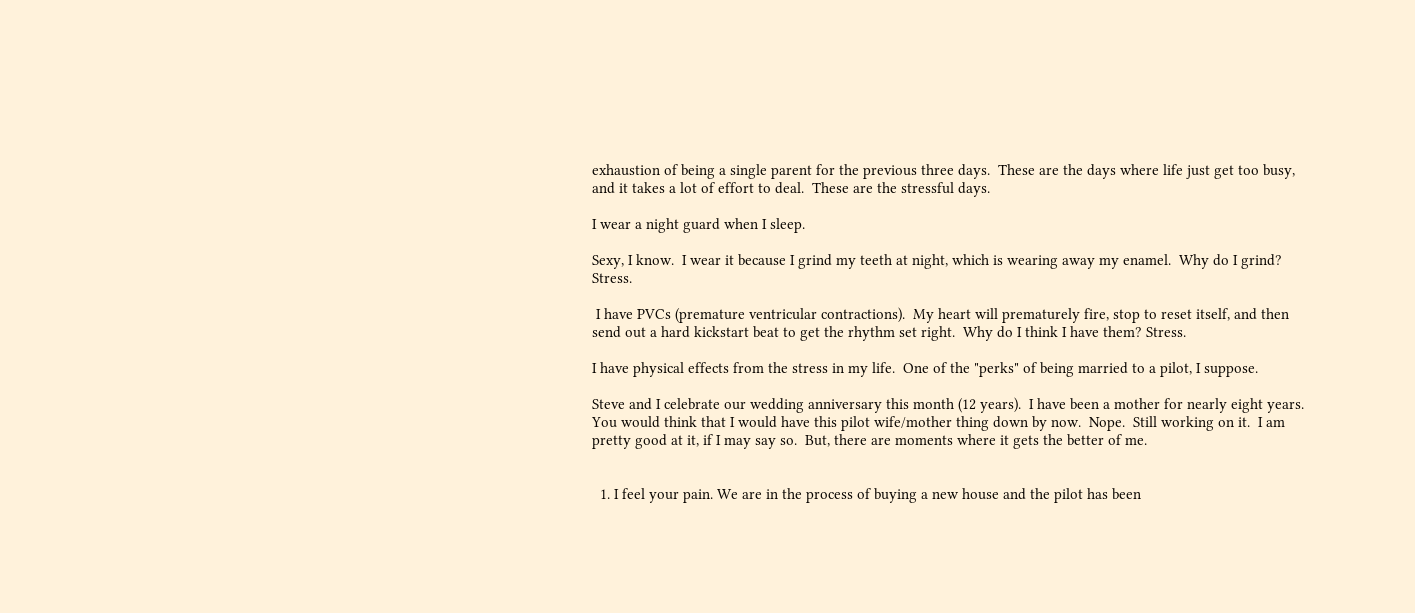exhaustion of being a single parent for the previous three days.  These are the days where life just get too busy, and it takes a lot of effort to deal.  These are the stressful days.

I wear a night guard when I sleep.

Sexy, I know.  I wear it because I grind my teeth at night, which is wearing away my enamel.  Why do I grind? Stress.

 I have PVCs (premature ventricular contractions).  My heart will prematurely fire, stop to reset itself, and then send out a hard kickstart beat to get the rhythm set right.  Why do I think I have them? Stress.

I have physical effects from the stress in my life.  One of the "perks" of being married to a pilot, I suppose.

Steve and I celebrate our wedding anniversary this month (12 years).  I have been a mother for nearly eight years.  You would think that I would have this pilot wife/mother thing down by now.  Nope.  Still working on it.  I am pretty good at it, if I may say so.  But, there are moments where it gets the better of me.


  1. I feel your pain. We are in the process of buying a new house and the pilot has been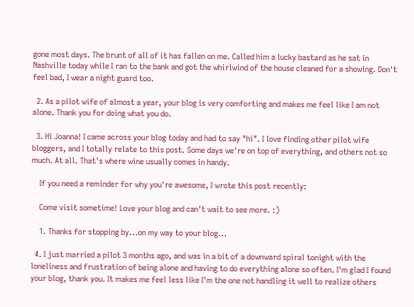gone most days. The brunt of all of it has fallen on me. Called him a lucky bastard as he sat in Nashville today while I ran to the bank and got the whirlwind of the house cleaned for a showing. Don't feel bad, I wear a night guard too.

  2. As a pilot wife of almost a year, your blog is very comforting and makes me feel like I am not alone. Thank you for doing what you do.

  3. Hi Joanna! I came across your blog today and had to say "hi". I love finding other pilot wife bloggers, and I totally relate to this post. Some days we're on top of everything, and others not so much. At all. That's where wine usually comes in handy.

    If you need a reminder for why you're awesome, I wrote this post recently:

    Come visit sometime! Love your blog and can't wait to see more. :)

    1. Thanks for stopping by...on my way to your blog...

  4. I just married a pilot 3 months ago, and was in a bit of a downward spiral tonight with the loneliness and frustration of being alone and having to do everything alone so often. I'm glad I found your blog, thank you. It makes me feel less like I'm the one not handling it well to realize others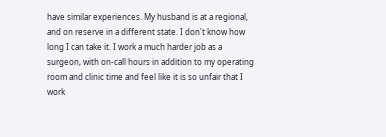have similar experiences. My husband is at a regional, and on reserve in a different state. I don't know how long I can take it. I work a much harder job as a surgeon, with on-call hours in addition to my operating room and clinic time and feel like it is so unfair that I work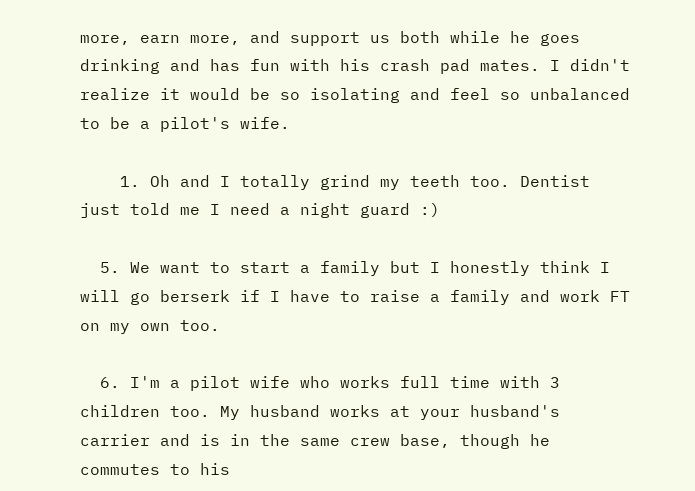more, earn more, and support us both while he goes drinking and has fun with his crash pad mates. I didn't realize it would be so isolating and feel so unbalanced to be a pilot's wife.

    1. Oh and I totally grind my teeth too. Dentist just told me I need a night guard :)

  5. We want to start a family but I honestly think I will go berserk if I have to raise a family and work FT on my own too.

  6. I'm a pilot wife who works full time with 3 children too. My husband works at your husband's carrier and is in the same crew base, though he commutes to his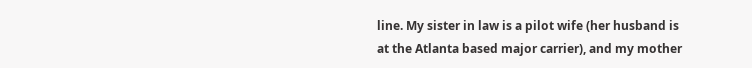line. My sister in law is a pilot wife (her husband is at the Atlanta based major carrier), and my mother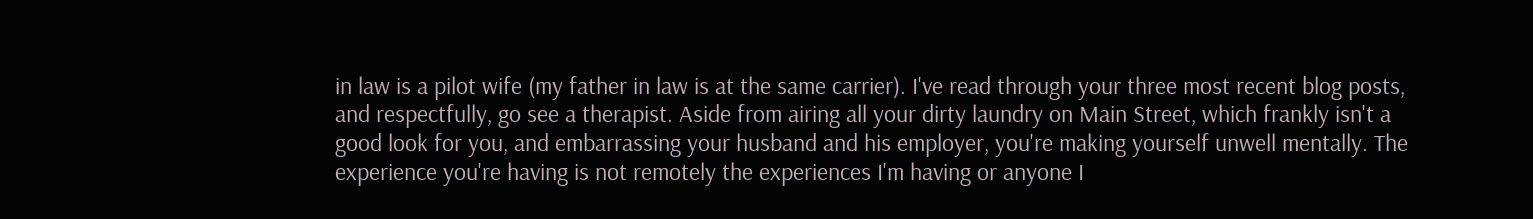in law is a pilot wife (my father in law is at the same carrier). I've read through your three most recent blog posts, and respectfully, go see a therapist. Aside from airing all your dirty laundry on Main Street, which frankly isn't a good look for you, and embarrassing your husband and his employer, you're making yourself unwell mentally. The experience you're having is not remotely the experiences I'm having or anyone I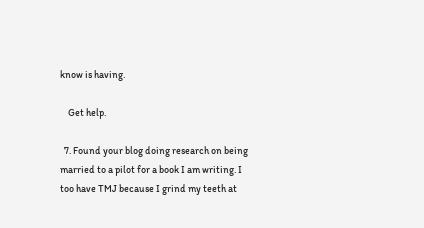know is having.

    Get help.

  7. Found your blog doing research on being married to a pilot for a book I am writing. I too have TMJ because I grind my teeth at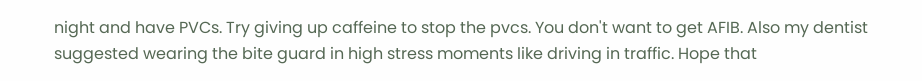night and have PVCs. Try giving up caffeine to stop the pvcs. You don't want to get AFIB. Also my dentist suggested wearing the bite guard in high stress moments like driving in traffic. Hope that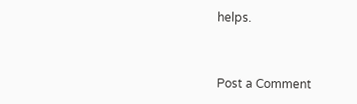helps.


Post a Comment